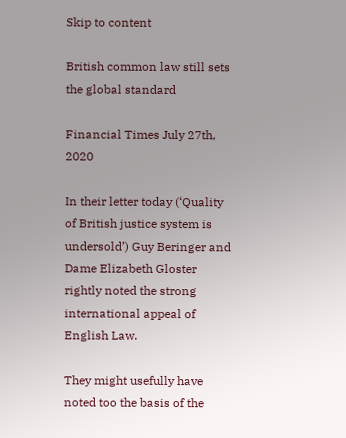Skip to content

British common law still sets the global standard

Financial Times July 27th, 2020

In their letter today (‘Quality of British justice system is undersold’) Guy Beringer and Dame Elizabeth Gloster rightly noted the strong international appeal of English Law.

They might usefully have noted too the basis of the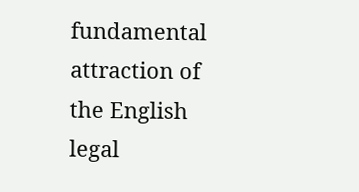fundamental attraction of the English legal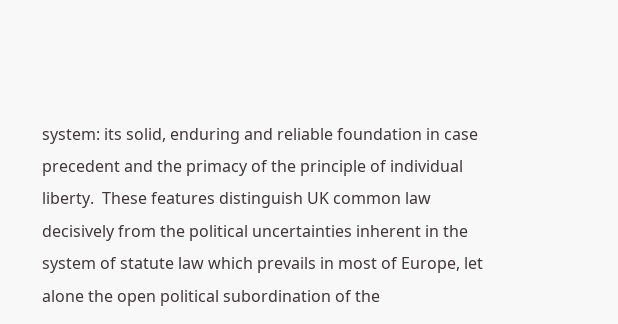system: its solid, enduring and reliable foundation in case precedent and the primacy of the principle of individual liberty.  These features distinguish UK common law decisively from the political uncertainties inherent in the system of statute law which prevails in most of Europe, let alone the open political subordination of the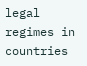legal regimes in countries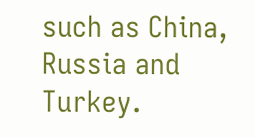such as China, Russia and Turkey.